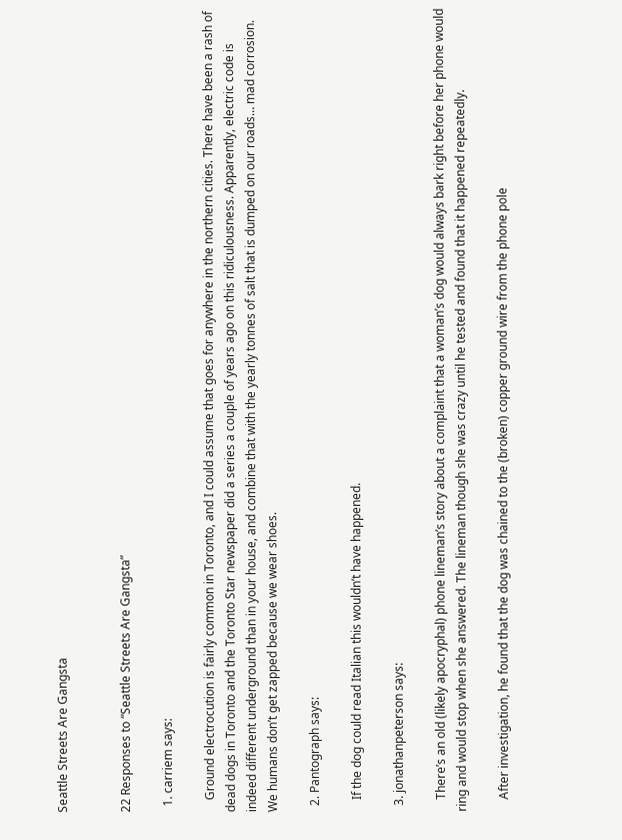Seattle Streets Are Gangsta


22 Responses to “Seattle Streets Are Gangsta”

  1. carriem says:

    Ground electrocution is fairly common in Toronto, and I could assume that goes for anywhere in the northern cities. There have been a rash of dead dogs in Toronto and the Toronto Star newspaper did a series a couple of years ago on this ridiculousness. Apparently, electric code is indeed different underground than in your house, and combine that with the yearly tonnes of salt that is dumped on our roads… mad corrosion. We humans don’t get zapped because we wear shoes.

  2. Pantograph says:

    If the dog could read Italian this wouldn’t have happened.

  3. jonathanpeterson says:

    There’s an old (likely apocryphal) phone lineman’s story about a complaint that a woman’s dog would always bark right before her phone would ring and would stop when she answered. The lineman though she was crazy until he tested and found that it happened repeatedly.

    After investigation, he found that the dog was chained to the (broken) copper ground wire from the phone pole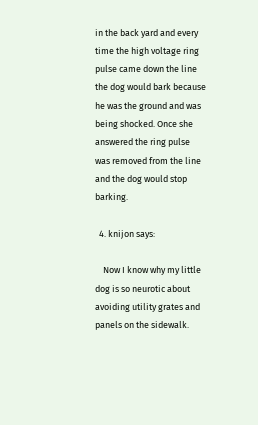in the back yard and every time the high voltage ring pulse came down the line the dog would bark because he was the ground and was being shocked. Once she answered the ring pulse was removed from the line and the dog would stop barking.

  4. knijon says:

    Now I know why my little dog is so neurotic about avoiding utility grates and panels on the sidewalk.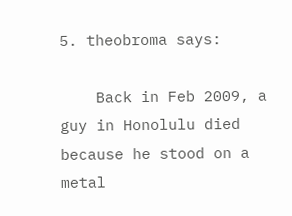5. theobroma says:

    Back in Feb 2009, a guy in Honolulu died because he stood on a metal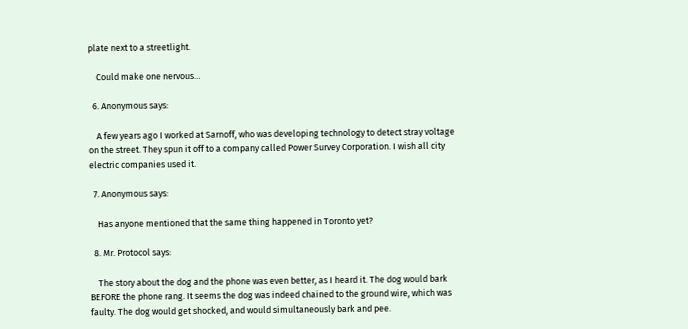plate next to a streetlight.

    Could make one nervous…

  6. Anonymous says:

    A few years ago I worked at Sarnoff, who was developing technology to detect stray voltage on the street. They spun it off to a company called Power Survey Corporation. I wish all city electric companies used it.

  7. Anonymous says:

    Has anyone mentioned that the same thing happened in Toronto yet?

  8. Mr. Protocol says:

    The story about the dog and the phone was even better, as I heard it. The dog would bark BEFORE the phone rang. It seems the dog was indeed chained to the ground wire, which was faulty. The dog would get shocked, and would simultaneously bark and pee.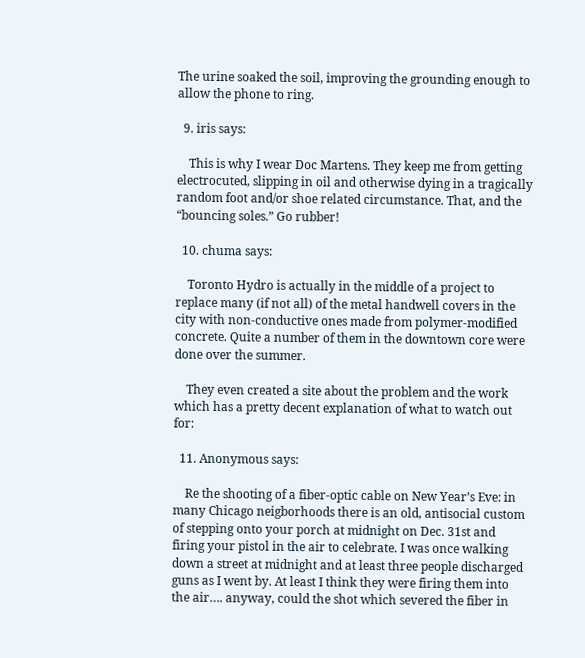The urine soaked the soil, improving the grounding enough to allow the phone to ring.

  9. iris says:

    This is why I wear Doc Martens. They keep me from getting electrocuted, slipping in oil and otherwise dying in a tragically random foot and/or shoe related circumstance. That, and the “bouncing soles.” Go rubber!

  10. chuma says:

    Toronto Hydro is actually in the middle of a project to replace many (if not all) of the metal handwell covers in the city with non-conductive ones made from polymer-modified concrete. Quite a number of them in the downtown core were done over the summer.

    They even created a site about the problem and the work which has a pretty decent explanation of what to watch out for:

  11. Anonymous says:

    Re the shooting of a fiber-optic cable on New Year’s Eve: in many Chicago neigborhoods there is an old, antisocial custom of stepping onto your porch at midnight on Dec. 31st and firing your pistol in the air to celebrate. I was once walking down a street at midnight and at least three people discharged guns as I went by. At least I think they were firing them into the air…. anyway, could the shot which severed the fiber in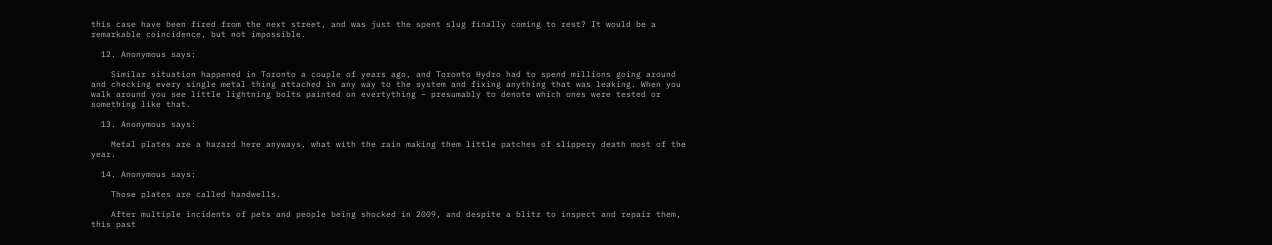this case have been fired from the next street, and was just the spent slug finally coming to rest? It would be a remarkable coincidence, but not impossible.

  12. Anonymous says:

    Similar situation happened in Toronto a couple of years ago, and Toronto Hydro had to spend millions going around and checking every single metal thing attached in any way to the system and fixing anything that was leaking. When you walk around you see little lightning bolts painted on evertything – presumably to denote which ones were tested or something like that.

  13. Anonymous says:

    Metal plates are a hazard here anyways, what with the rain making them little patches of slippery death most of the year.

  14. Anonymous says:

    Those plates are called handwells.

    After multiple incidents of pets and people being shocked in 2009, and despite a blitz to inspect and repair them, this past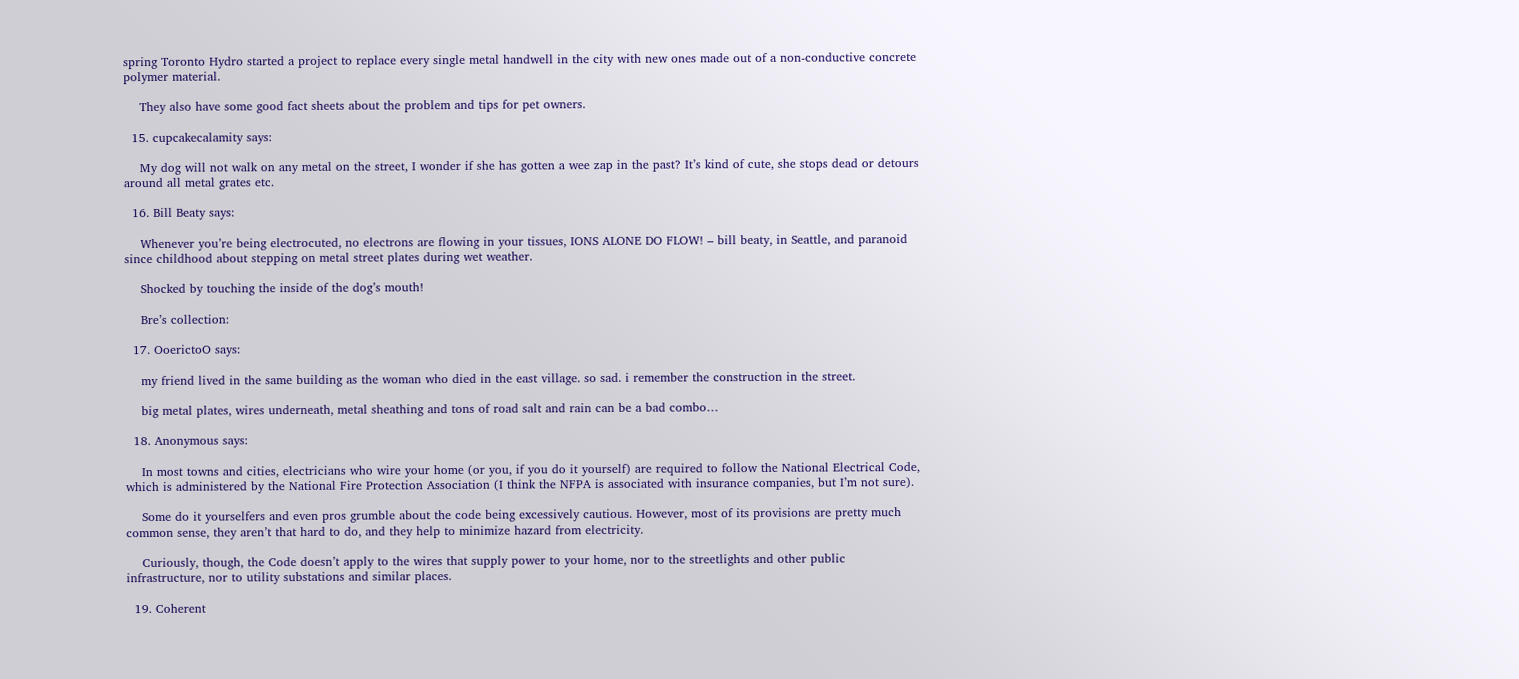spring Toronto Hydro started a project to replace every single metal handwell in the city with new ones made out of a non-conductive concrete polymer material.

    They also have some good fact sheets about the problem and tips for pet owners.

  15. cupcakecalamity says:

    My dog will not walk on any metal on the street, I wonder if she has gotten a wee zap in the past? It’s kind of cute, she stops dead or detours around all metal grates etc.

  16. Bill Beaty says:

    Whenever you’re being electrocuted, no electrons are flowing in your tissues, IONS ALONE DO FLOW! – bill beaty, in Seattle, and paranoid since childhood about stepping on metal street plates during wet weather.

    Shocked by touching the inside of the dog’s mouth!

    Bre’s collection:

  17. OoerictoO says:

    my friend lived in the same building as the woman who died in the east village. so sad. i remember the construction in the street.

    big metal plates, wires underneath, metal sheathing and tons of road salt and rain can be a bad combo…

  18. Anonymous says:

    In most towns and cities, electricians who wire your home (or you, if you do it yourself) are required to follow the National Electrical Code, which is administered by the National Fire Protection Association (I think the NFPA is associated with insurance companies, but I’m not sure).

    Some do it yourselfers and even pros grumble about the code being excessively cautious. However, most of its provisions are pretty much common sense, they aren’t that hard to do, and they help to minimize hazard from electricity.

    Curiously, though, the Code doesn’t apply to the wires that supply power to your home, nor to the streetlights and other public infrastructure, nor to utility substations and similar places.

  19. Coherent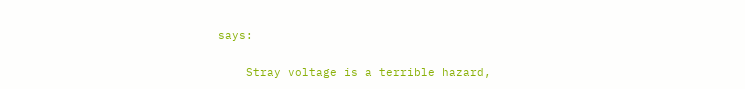says:

    Stray voltage is a terrible hazard,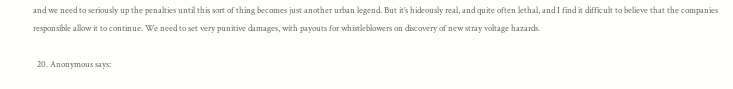and we need to seriously up the penalties until this sort of thing becomes just another urban legend. But it’s hideously real, and quite often lethal, and I find it difficult to believe that the companies responsible allow it to continue. We need to set very punitive damages, with payouts for whistleblowers on discovery of new stray voltage hazards.

  20. Anonymous says: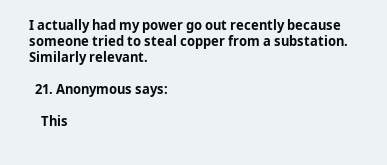I actually had my power go out recently because someone tried to steal copper from a substation. Similarly relevant.

  21. Anonymous says:

    This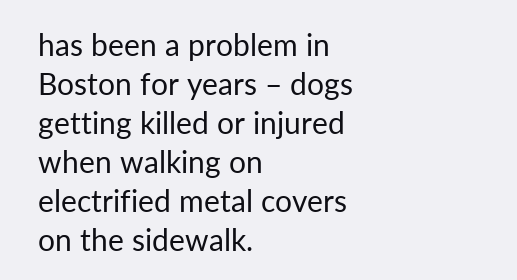has been a problem in Boston for years – dogs getting killed or injured when walking on electrified metal covers on the sidewalk.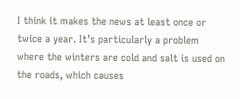I think it makes the news at least once or twice a year. It’s particularly a problem where the winters are cold and salt is used on the roads, which causes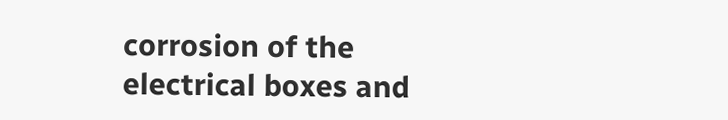corrosion of the electrical boxes and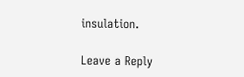insulation.

Leave a Reply